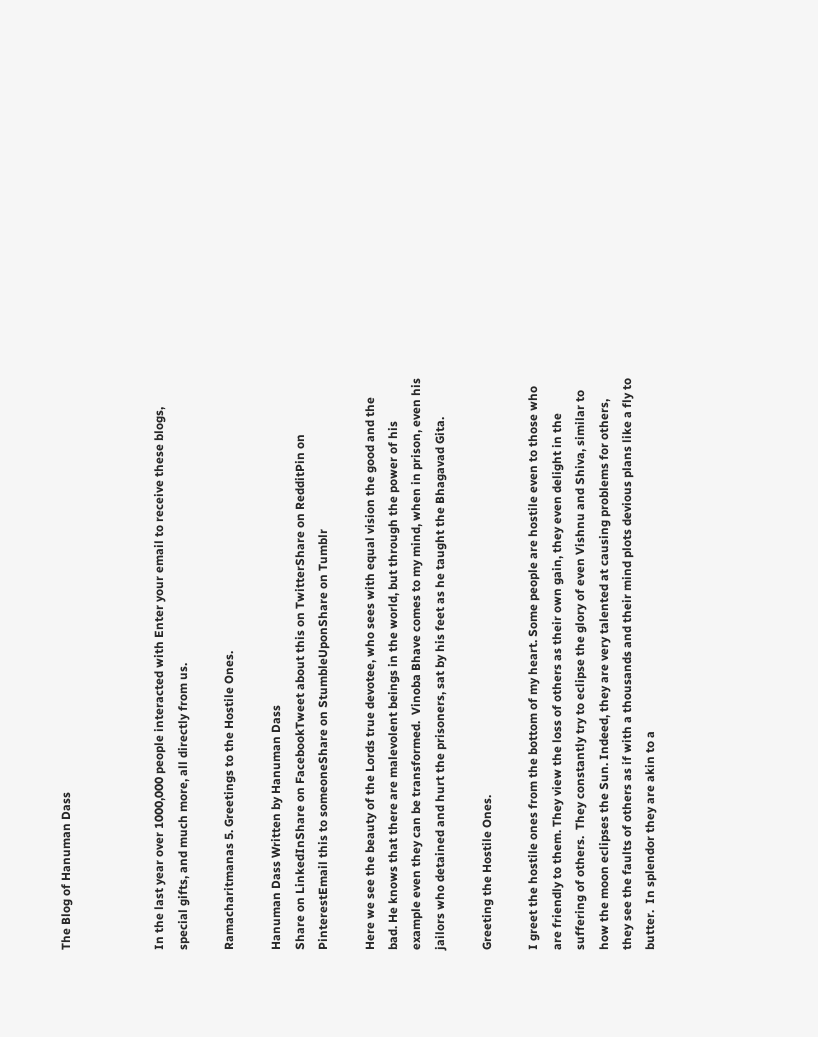The Blog of Hanuman Dass



In the last year over 1000,000 people interacted with Enter your email to receive these blogs, special gifts, and much more, all directly from us.

Ramacharitmanas 5. Greetings to the Hostile Ones.

Hanuman Dass Written by Hanuman Dass
Share on LinkedInShare on FacebookTweet about this on TwitterShare on RedditPin on PinterestEmail this to someoneShare on StumbleUponShare on Tumblr

Here we see the beauty of the Lords true devotee, who sees with equal vision the good and the bad. He knows that there are malevolent beings in the world, but through the power of his example even they can be transformed.  Vinoba Bhave comes to my mind, when in prison, even his jailors who detained and hurt the prisoners, sat by his feet as he taught the Bhagavad Gita.

Greeting the Hostile Ones.

I greet the hostile ones from the bottom of my heart. Some people are hostile even to those who are friendly to them. They view the loss of others as their own gain, they even delight in the suffering of others.  They constantly try to eclipse the glory of even Vishnu and Shiva, similar to how the moon eclipses the Sun. Indeed, they are very talented at causing problems for others, they see the faults of others as if with a thousands and their mind plots devious plans like a fly to butter.  In splendor they are akin to a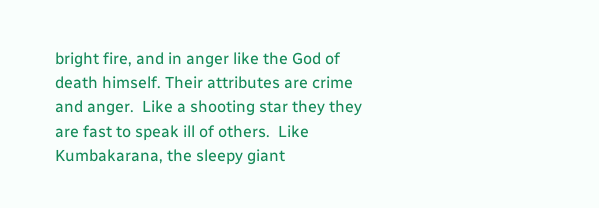bright fire, and in anger like the God of death himself. Their attributes are crime and anger.  Like a shooting star they they are fast to speak ill of others.  Like Kumbakarana, the sleepy giant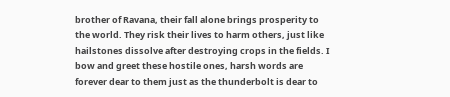brother of Ravana, their fall alone brings prosperity to the world. They risk their lives to harm others, just like hailstones dissolve after destroying crops in the fields. I bow and greet these hostile ones, harsh words are forever dear to them just as the thunderbolt is dear to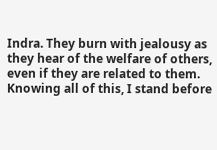Indra. They burn with jealousy as they hear of the welfare of others, even if they are related to them.  Knowing all of this, I stand before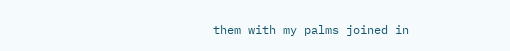them with my palms joined in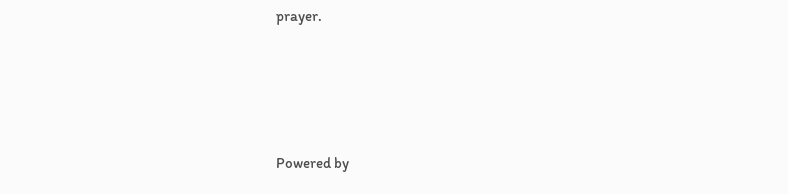prayer.





Powered by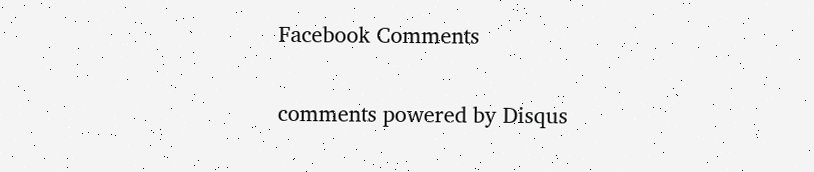Facebook Comments

comments powered by Disqus